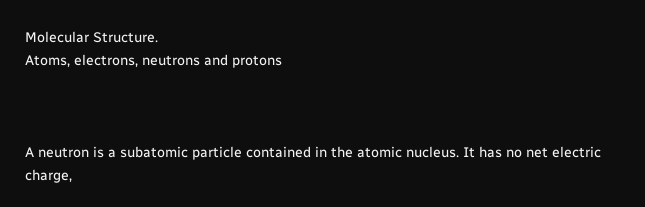Molecular Structure.
Atoms, electrons, neutrons and protons



A neutron is a subatomic particle contained in the atomic nucleus. It has no net electric charge,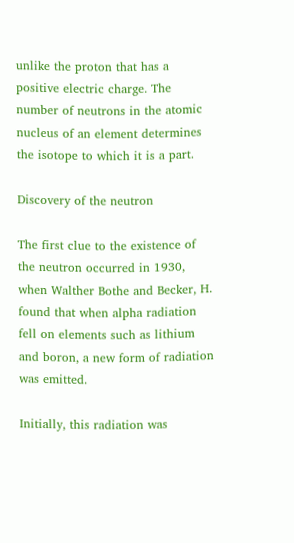unlike the proton that has a positive electric charge. The number of neutrons in the atomic nucleus of an element determines the isotope to which it is a part.

Discovery of the neutron

The first clue to the existence of the neutron occurred in 1930, when Walther Bothe and Becker, H. found that when alpha radiation fell on elements such as lithium and boron, a new form of radiation was emitted.

Initially, this radiation was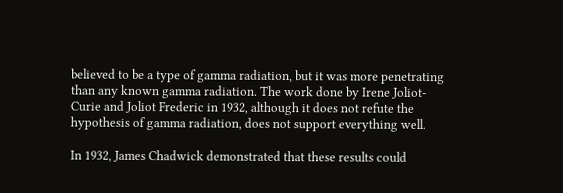believed to be a type of gamma radiation, but it was more penetrating than any known gamma radiation. The work done by Irene Joliot-Curie and Joliot Frederic in 1932, although it does not refute the hypothesis of gamma radiation, does not support everything well.

In 1932, James Chadwick demonstrated that these results could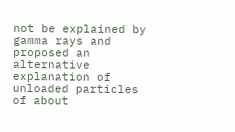not be explained by gamma rays and proposed an alternative explanation of unloaded particles of about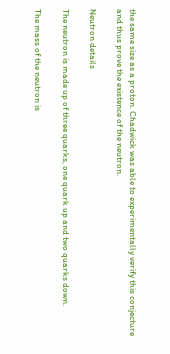the same size as a proton. Chadwick was able to experimentally verify this conjecture and thus prove the existence of the neutron.

Neutron details

The neutron is made up of three quarks, one quark up and two quarks down.

The mass of the neutron is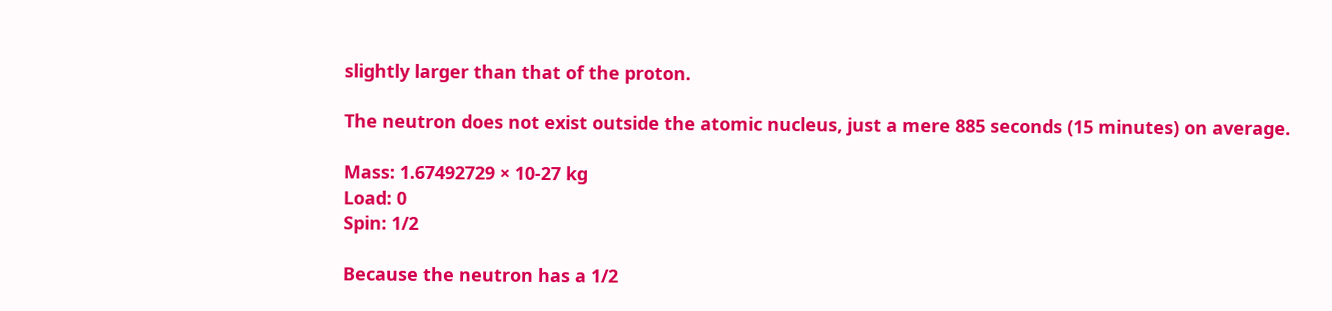slightly larger than that of the proton.

The neutron does not exist outside the atomic nucleus, just a mere 885 seconds (15 minutes) on average.

Mass: 1.67492729 × 10-27 kg
Load: 0
Spin: 1/2

Because the neutron has a 1/2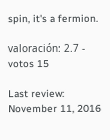spin, it's a fermion.

valoración: 2.7 - votos 15

Last review: November 11, 2016